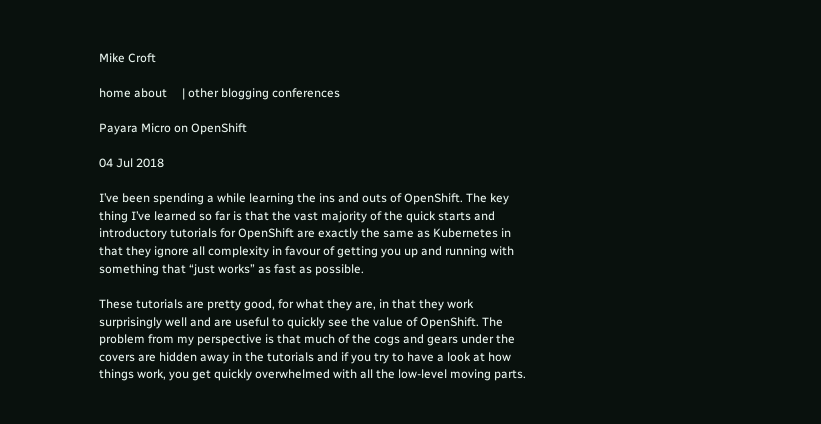Mike Croft

home about     | other blogging conferences

Payara Micro on OpenShift

04 Jul 2018

I’ve been spending a while learning the ins and outs of OpenShift. The key thing I’ve learned so far is that the vast majority of the quick starts and introductory tutorials for OpenShift are exactly the same as Kubernetes in that they ignore all complexity in favour of getting you up and running with something that “just works” as fast as possible.

These tutorials are pretty good, for what they are, in that they work surprisingly well and are useful to quickly see the value of OpenShift. The problem from my perspective is that much of the cogs and gears under the covers are hidden away in the tutorials and if you try to have a look at how things work, you get quickly overwhelmed with all the low-level moving parts.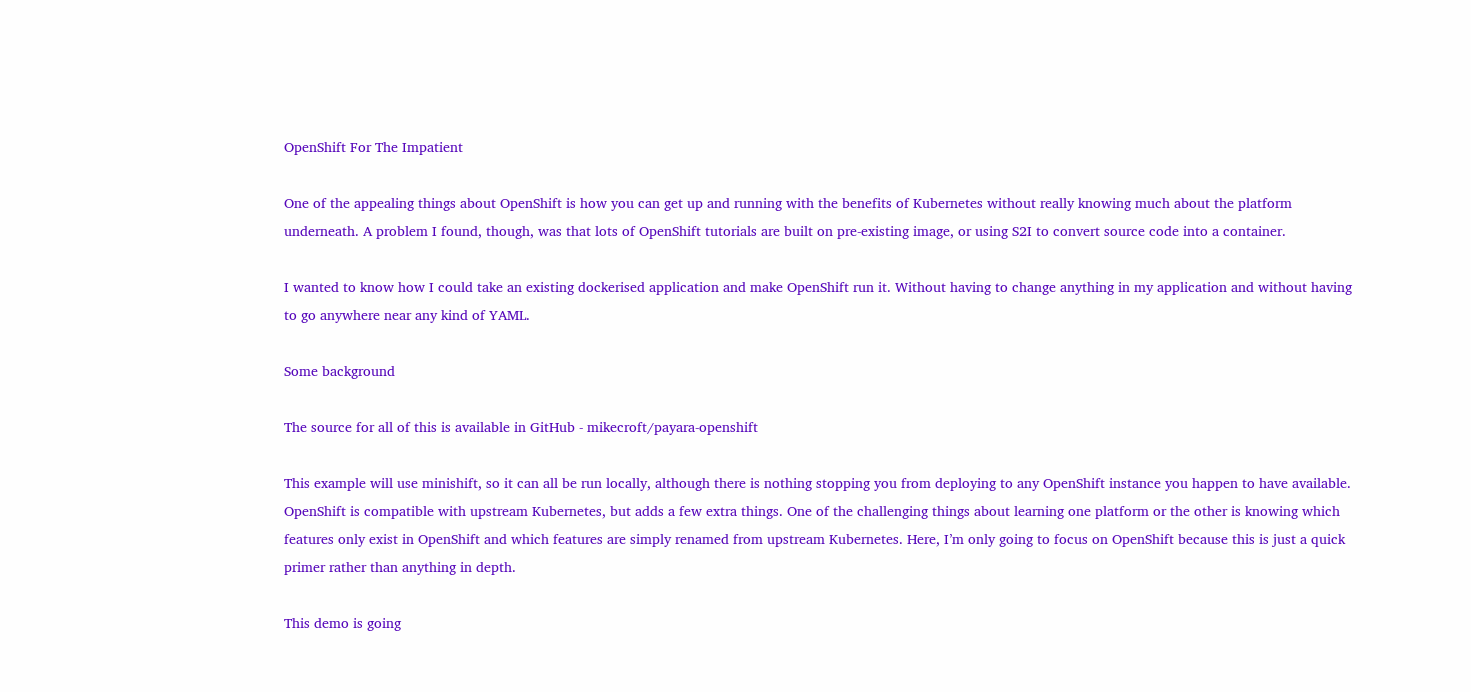OpenShift For The Impatient

One of the appealing things about OpenShift is how you can get up and running with the benefits of Kubernetes without really knowing much about the platform underneath. A problem I found, though, was that lots of OpenShift tutorials are built on pre-existing image, or using S2I to convert source code into a container.

I wanted to know how I could take an existing dockerised application and make OpenShift run it. Without having to change anything in my application and without having to go anywhere near any kind of YAML.

Some background

The source for all of this is available in GitHub - mikecroft/payara-openshift

This example will use minishift, so it can all be run locally, although there is nothing stopping you from deploying to any OpenShift instance you happen to have available. OpenShift is compatible with upstream Kubernetes, but adds a few extra things. One of the challenging things about learning one platform or the other is knowing which features only exist in OpenShift and which features are simply renamed from upstream Kubernetes. Here, I’m only going to focus on OpenShift because this is just a quick primer rather than anything in depth.

This demo is going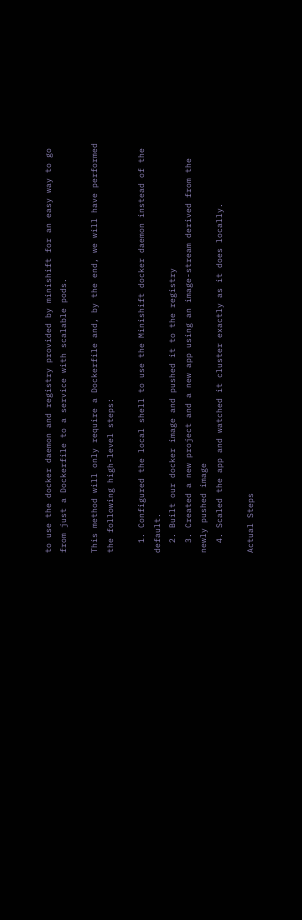to use the docker daemon and registry provided by minishift for an easy way to go from just a Dockerfile to a service with scalable pods.

This method will only require a Dockerfile and, by the end, we will have performed the following high-level steps:

  1. Configured the local shell to use the Minishift docker daemon instead of the default.
  2. Built our docker image and pushed it to the registry
  3. Created a new project and a new app using an image-stream derived from the newly pushed image
  4. Scaled the app and watched it cluster exactly as it does locally.

Actual Steps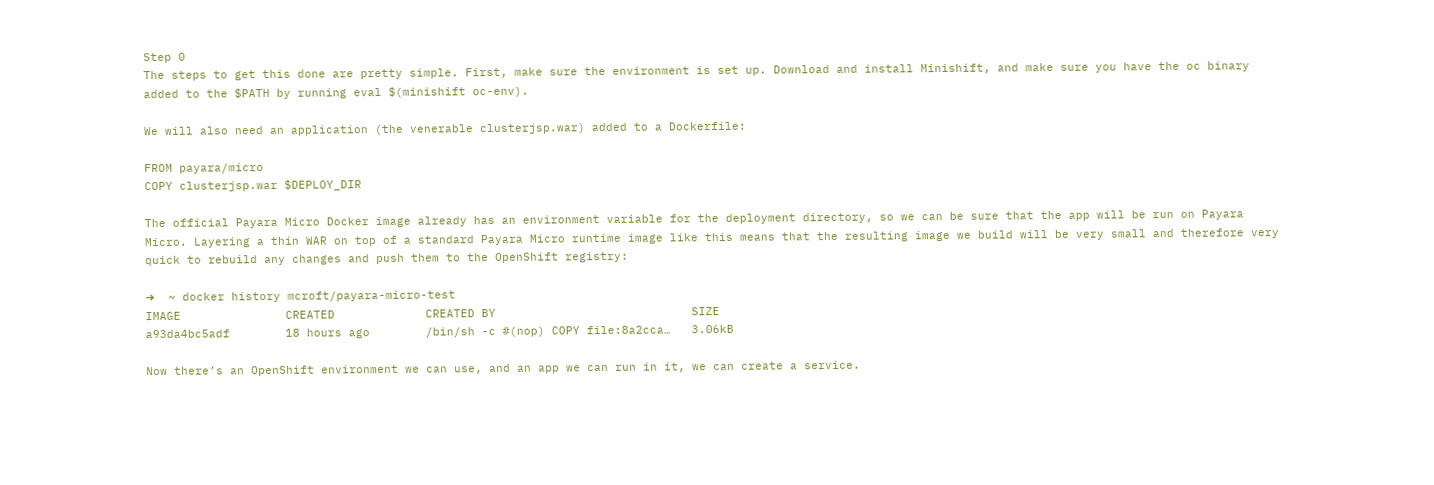Step 0
The steps to get this done are pretty simple. First, make sure the environment is set up. Download and install Minishift, and make sure you have the oc binary added to the $PATH by running eval $(minishift oc-env).

We will also need an application (the venerable clusterjsp.war) added to a Dockerfile:

FROM payara/micro
COPY clusterjsp.war $DEPLOY_DIR

The official Payara Micro Docker image already has an environment variable for the deployment directory, so we can be sure that the app will be run on Payara Micro. Layering a thin WAR on top of a standard Payara Micro runtime image like this means that the resulting image we build will be very small and therefore very quick to rebuild any changes and push them to the OpenShift registry:

➜  ~ docker history mcroft/payara-micro-test
IMAGE               CREATED             CREATED BY                            SIZE
a93da4bc5adf        18 hours ago        /bin/sh -c #(nop) COPY file:8a2cca…   3.06kB

Now there’s an OpenShift environment we can use, and an app we can run in it, we can create a service.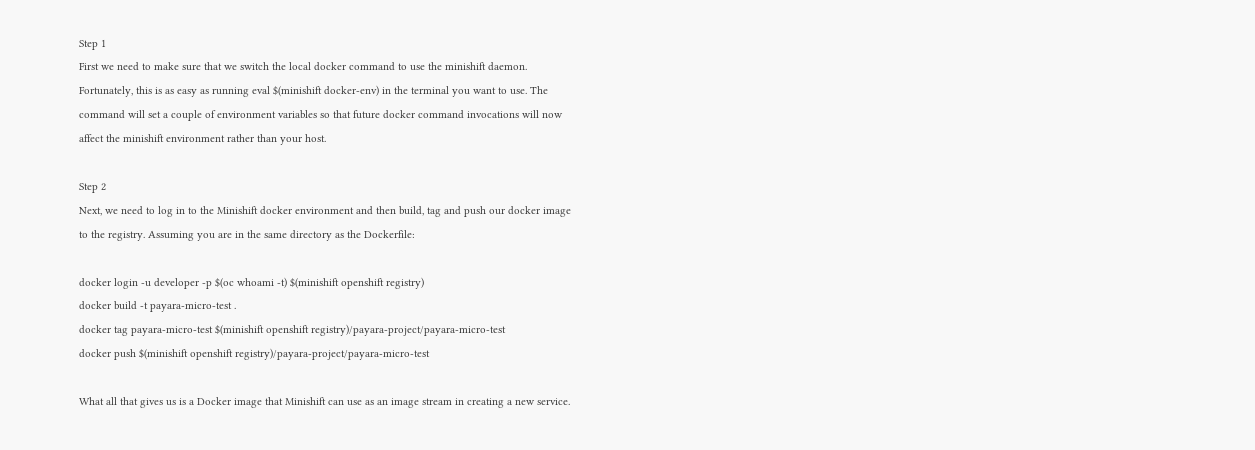Step 1
First we need to make sure that we switch the local docker command to use the minishift daemon. Fortunately, this is as easy as running eval $(minishift docker-env) in the terminal you want to use. The command will set a couple of environment variables so that future docker command invocations will now affect the minishift environment rather than your host.

Step 2
Next, we need to log in to the Minishift docker environment and then build, tag and push our docker image to the registry. Assuming you are in the same directory as the Dockerfile:

docker login -u developer -p $(oc whoami -t) $(minishift openshift registry)
docker build -t payara-micro-test .
docker tag payara-micro-test $(minishift openshift registry)/payara-project/payara-micro-test
docker push $(minishift openshift registry)/payara-project/payara-micro-test

What all that gives us is a Docker image that Minishift can use as an image stream in creating a new service.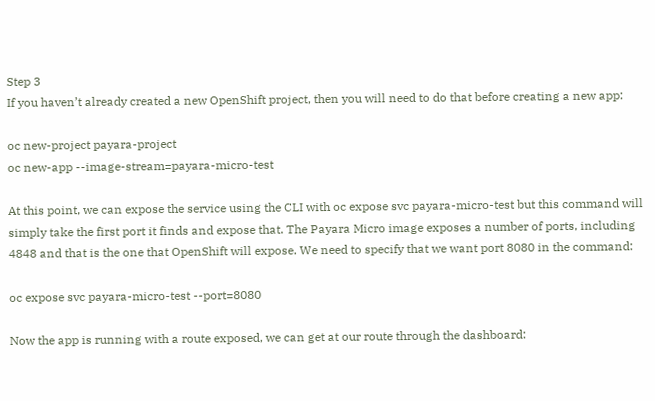Step 3
If you haven’t already created a new OpenShift project, then you will need to do that before creating a new app:

oc new-project payara-project
oc new-app --image-stream=payara-micro-test

At this point, we can expose the service using the CLI with oc expose svc payara-micro-test but this command will simply take the first port it finds and expose that. The Payara Micro image exposes a number of ports, including 4848 and that is the one that OpenShift will expose. We need to specify that we want port 8080 in the command:

oc expose svc payara-micro-test --port=8080

Now the app is running with a route exposed, we can get at our route through the dashboard: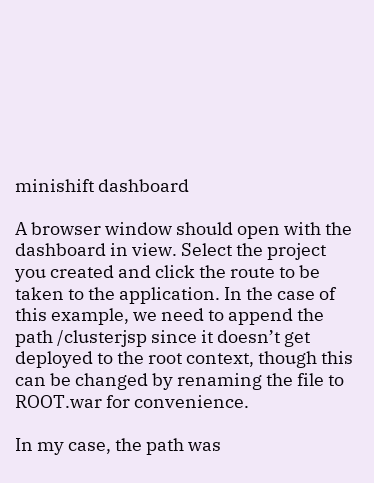minishift dashboard

A browser window should open with the dashboard in view. Select the project you created and click the route to be taken to the application. In the case of this example, we need to append the path /clusterjsp since it doesn’t get deployed to the root context, though this can be changed by renaming the file to ROOT.war for convenience.

In my case, the path was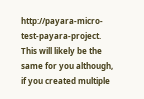http://payara-micro-test-payara-project. This will likely be the same for you although, if you created multiple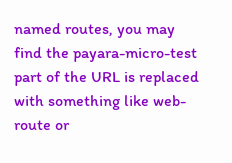named routes, you may find the payara-micro-test part of the URL is replaced with something like web-route or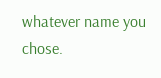whatever name you chose.